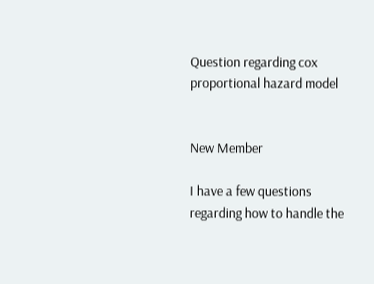Question regarding cox proportional hazard model


New Member

I have a few questions regarding how to handle the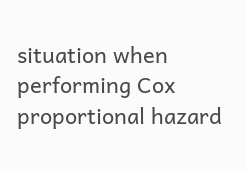situation when performing Cox proportional hazard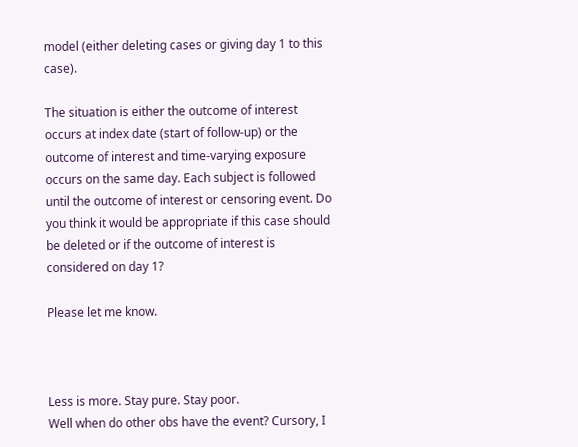model (either deleting cases or giving day 1 to this case).

The situation is either the outcome of interest occurs at index date (start of follow-up) or the outcome of interest and time-varying exposure occurs on the same day. Each subject is followed until the outcome of interest or censoring event. Do you think it would be appropriate if this case should be deleted or if the outcome of interest is considered on day 1?

Please let me know.



Less is more. Stay pure. Stay poor.
Well when do other obs have the event? Cursory, I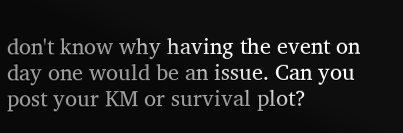don't know why having the event on day one would be an issue. Can you post your KM or survival plot?